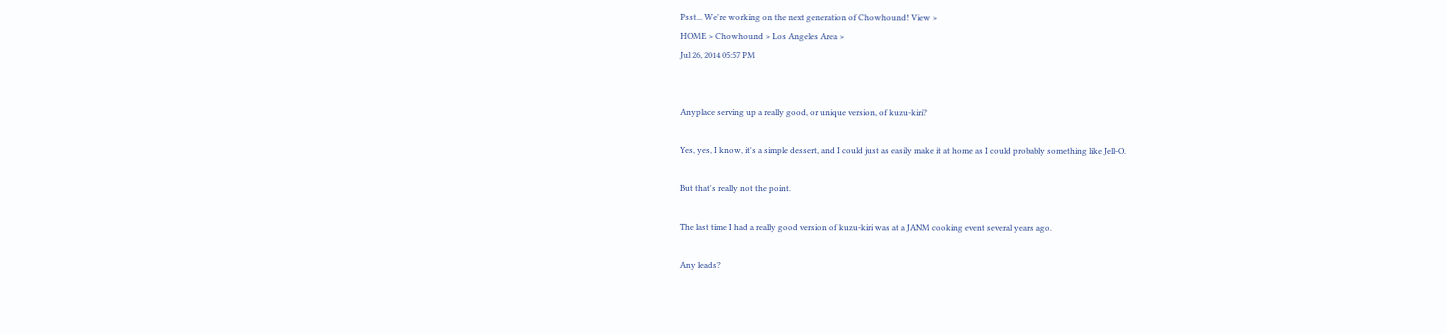Psst... We're working on the next generation of Chowhound! View >
HOME > Chowhound > Los Angeles Area >
Jul 26, 2014 05:57 PM


Anyplace serving up a really good, or unique version, of kuzu-kiri?

Yes, yes, I know, it's a simple dessert, and I could just as easily make it at home as I could probably something like Jell-O.

But that's really not the point.

The last time I had a really good version of kuzu-kiri was at a JANM cooking event several years ago.

Any leads?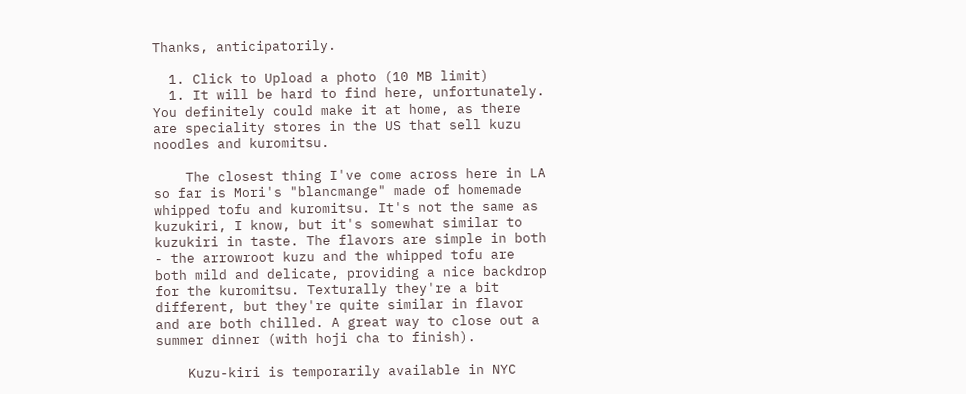Thanks, anticipatorily.

  1. Click to Upload a photo (10 MB limit)
  1. It will be hard to find here, unfortunately. You definitely could make it at home, as there are speciality stores in the US that sell kuzu noodles and kuromitsu.

    The closest thing I've come across here in LA so far is Mori's "blancmange" made of homemade whipped tofu and kuromitsu. It's not the same as kuzukiri, I know, but it's somewhat similar to kuzukiri in taste. The flavors are simple in both - the arrowroot kuzu and the whipped tofu are both mild and delicate, providing a nice backdrop for the kuromitsu. Texturally they're a bit different, but they're quite similar in flavor and are both chilled. A great way to close out a summer dinner (with hoji cha to finish).

    Kuzu-kiri is temporarily available in NYC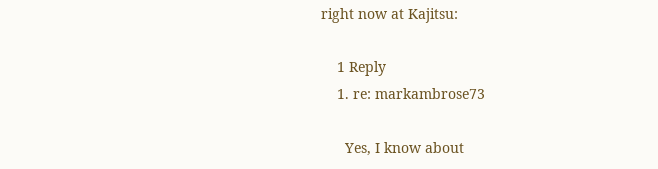right now at Kajitsu:

    1 Reply
    1. re: markambrose73

      Yes, I know about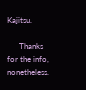Kajitsu.

      Thanks for the info, nonetheless.